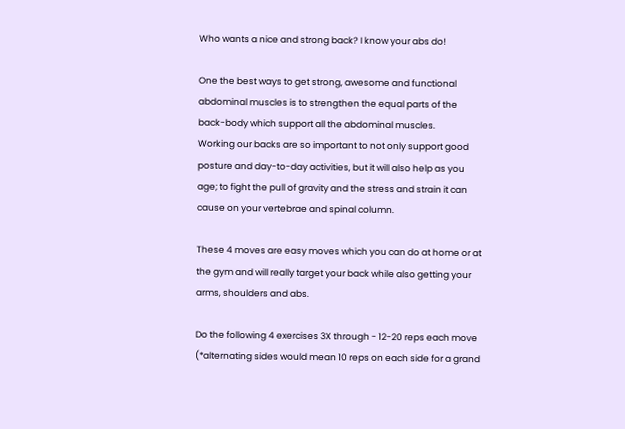Who wants a nice and strong back? I know your abs do!

One the best ways to get strong, awesome and functional abdominal muscles is to strengthen the equal parts of the back-body which support all the abdominal muscles.
Working our backs are so important to not only support good posture and day-to-day activities, but it will also help as you age; to fight the pull of gravity and the stress and strain it can cause on your vertebrae and spinal column.

These 4 moves are easy moves which you can do at home or at the gym and will really target your back while also getting your arms, shoulders and abs.

Do the following 4 exercises 3X through - 12-20 reps each move (*alternating sides would mean 10 reps on each side for a grand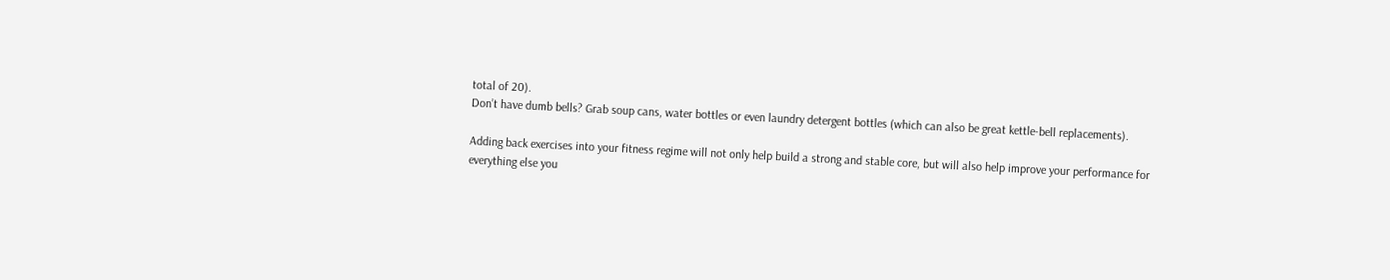total of 20).
Don’t have dumb bells? Grab soup cans, water bottles or even laundry detergent bottles (which can also be great kettle-bell replacements).

Adding back exercises into your fitness regime will not only help build a strong and stable core, but will also help improve your performance for everything else you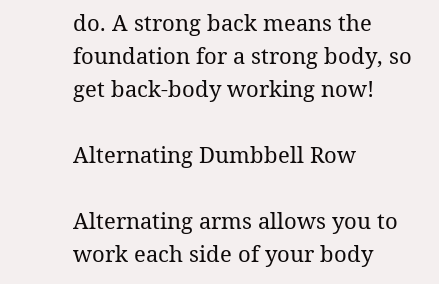do. A strong back means the foundation for a strong body, so get back-body working now!

Alternating Dumbbell Row

Alternating arms allows you to work each side of your body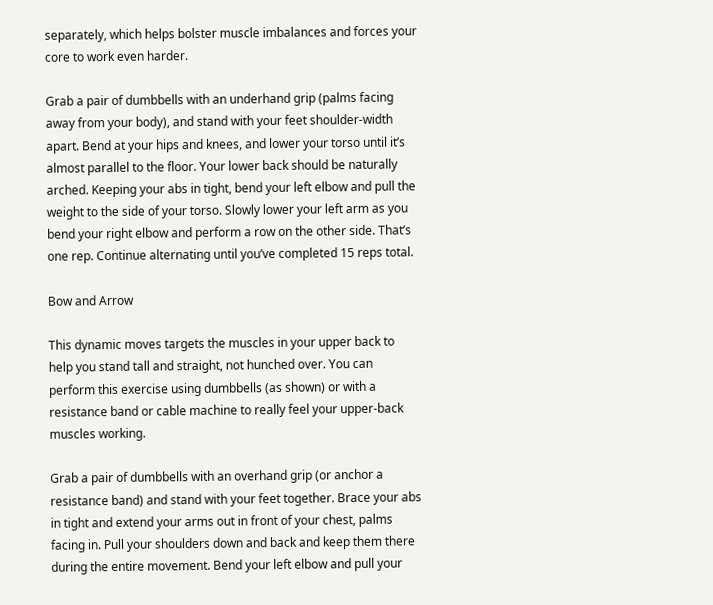separately, which helps bolster muscle imbalances and forces your core to work even harder.

Grab a pair of dumbbells with an underhand grip (palms facing away from your body), and stand with your feet shoulder-width apart. Bend at your hips and knees, and lower your torso until it’s almost parallel to the floor. Your lower back should be naturally arched. Keeping your abs in tight, bend your left elbow and pull the weight to the side of your torso. Slowly lower your left arm as you bend your right elbow and perform a row on the other side. That’s one rep. Continue alternating until you’ve completed 15 reps total.

Bow and Arrow

This dynamic moves targets the muscles in your upper back to help you stand tall and straight, not hunched over. You can perform this exercise using dumbbells (as shown) or with a resistance band or cable machine to really feel your upper-back muscles working.

Grab a pair of dumbbells with an overhand grip (or anchor a resistance band) and stand with your feet together. Brace your abs in tight and extend your arms out in front of your chest, palms facing in. Pull your shoulders down and back and keep them there during the entire movement. Bend your left elbow and pull your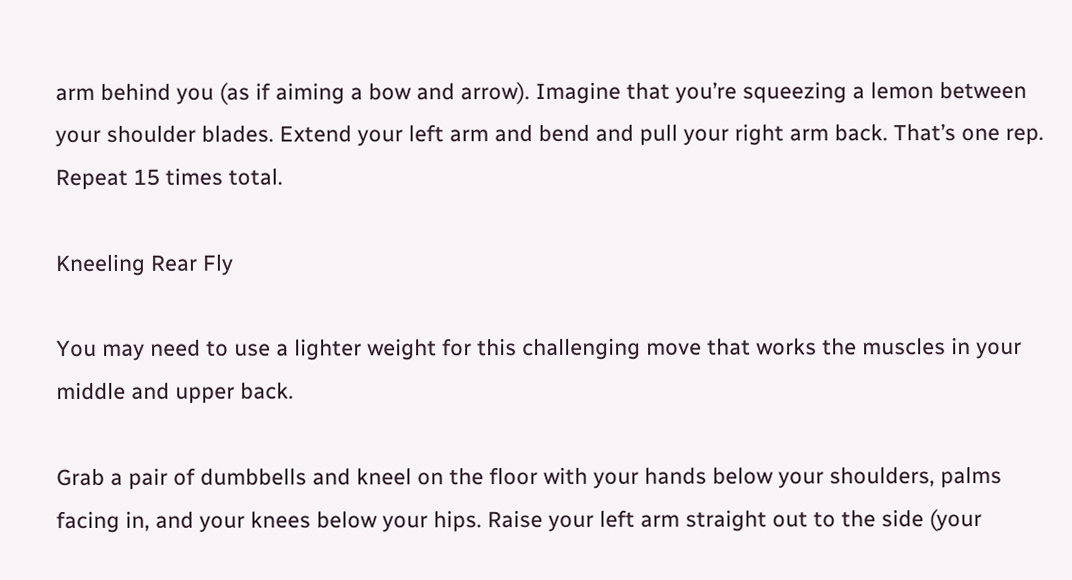arm behind you (as if aiming a bow and arrow). Imagine that you’re squeezing a lemon between your shoulder blades. Extend your left arm and bend and pull your right arm back. That’s one rep. Repeat 15 times total.

Kneeling Rear Fly

You may need to use a lighter weight for this challenging move that works the muscles in your middle and upper back.

Grab a pair of dumbbells and kneel on the floor with your hands below your shoulders, palms facing in, and your knees below your hips. Raise your left arm straight out to the side (your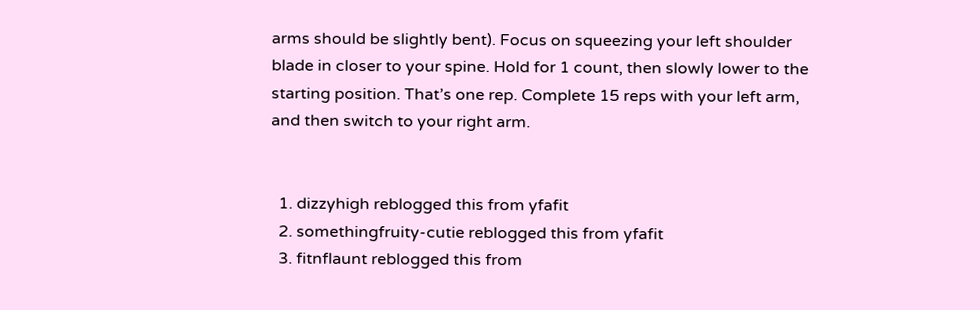arms should be slightly bent). Focus on squeezing your left shoulder blade in closer to your spine. Hold for 1 count, then slowly lower to the starting position. That’s one rep. Complete 15 reps with your left arm, and then switch to your right arm.


  1. dizzyhigh reblogged this from yfafit
  2. somethingfruity-cutie reblogged this from yfafit
  3. fitnflaunt reblogged this from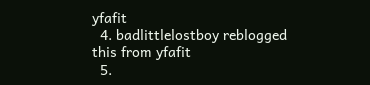yfafit
  4. badlittlelostboy reblogged this from yfafit
  5.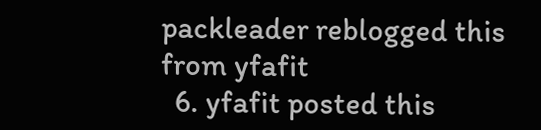packleader reblogged this from yfafit
  6. yfafit posted this